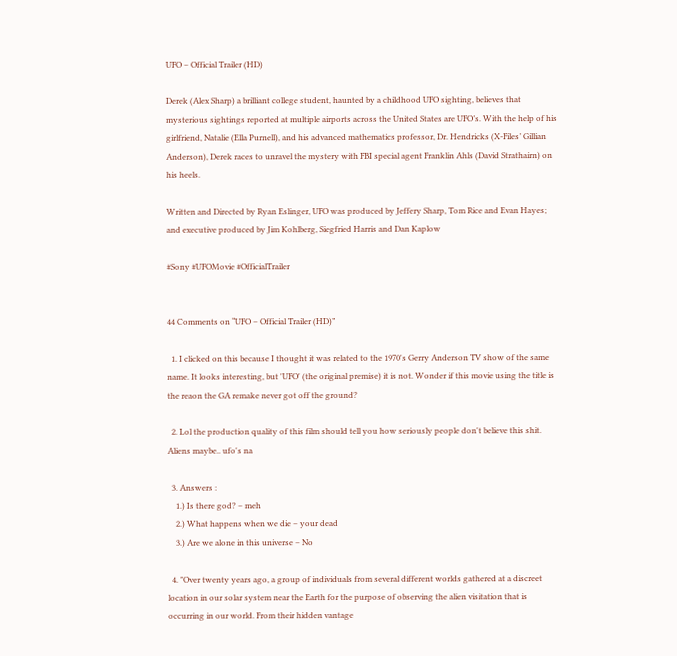UFO – Official Trailer (HD)

Derek (Alex Sharp) a brilliant college student, haunted by a childhood UFO sighting, believes that mysterious sightings reported at multiple airports across the United States are UFO’s. With the help of his girlfriend, Natalie (Ella Purnell), and his advanced mathematics professor, Dr. Hendricks (X-Files’ Gillian Anderson), Derek races to unravel the mystery with FBI special agent Franklin Ahls (David Strathairn) on his heels.

Written and Directed by Ryan Eslinger, UFO was produced by Jeffery Sharp, Tom Rice and Evan Hayes; and executive produced by Jim Kohlberg, Siegfried Harris and Dan Kaplow

#Sony #UFOMovie #OfficialTrailer


44 Comments on “UFO – Official Trailer (HD)”

  1. I clicked on this because I thought it was related to the 1970's Gerry Anderson TV show of the same name. It looks interesting, but 'UFO' (the original premise) it is not. Wonder if this movie using the title is the reaon the GA remake never got off the ground?

  2. Lol the production quality of this film should tell you how seriously people don't believe this shit. Aliens maybe.. ufo's na

  3. Answers :
    1.) Is there god? – meh
    2.) What happens when we die – your dead
    3.) Are we alone in this universe – No

  4. "Over twenty years ago, a group of individuals from several different worlds gathered at a discreet location in our solar system near the Earth for the purpose of observing the alien visitation that is occurring in our world. From their hidden vantage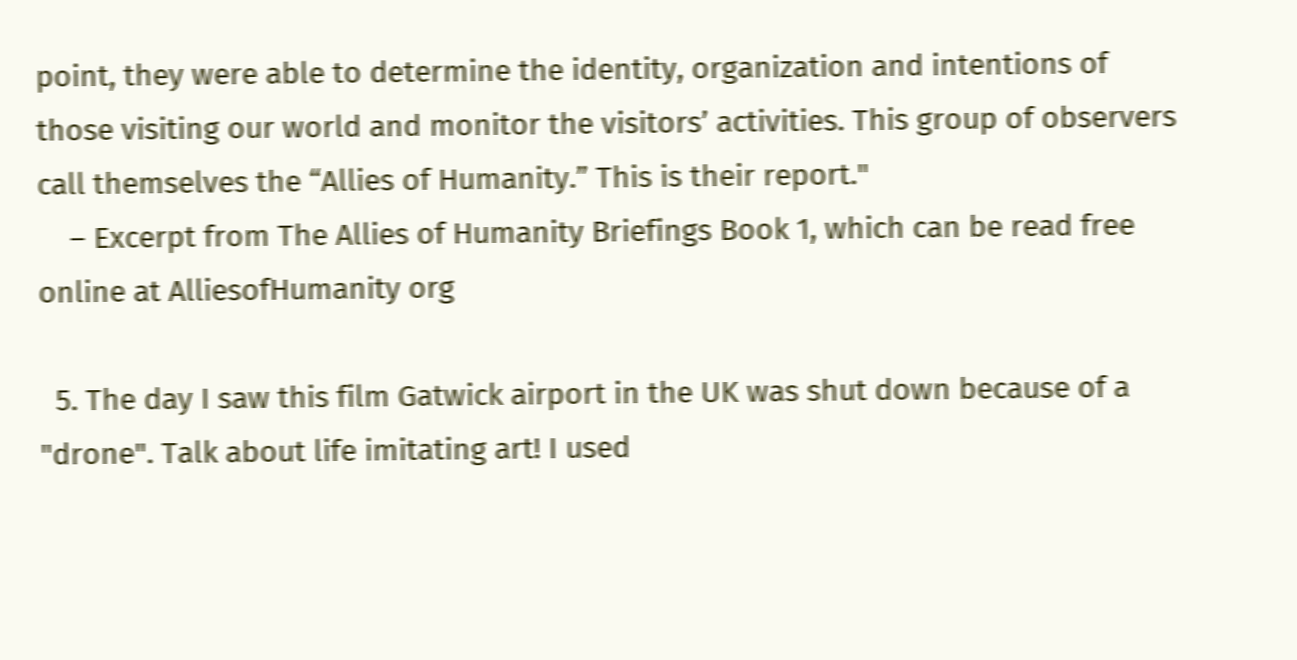point, they were able to determine the identity, organization and intentions of those visiting our world and monitor the visitors’ activities. This group of observers call themselves the “Allies of Humanity.” This is their report."
    – Excerpt from The Allies of Humanity Briefings Book 1, which can be read free online at AlliesofHumanity org

  5. The day I saw this film Gatwick airport in the UK was shut down because of a "drone". Talk about life imitating art! I used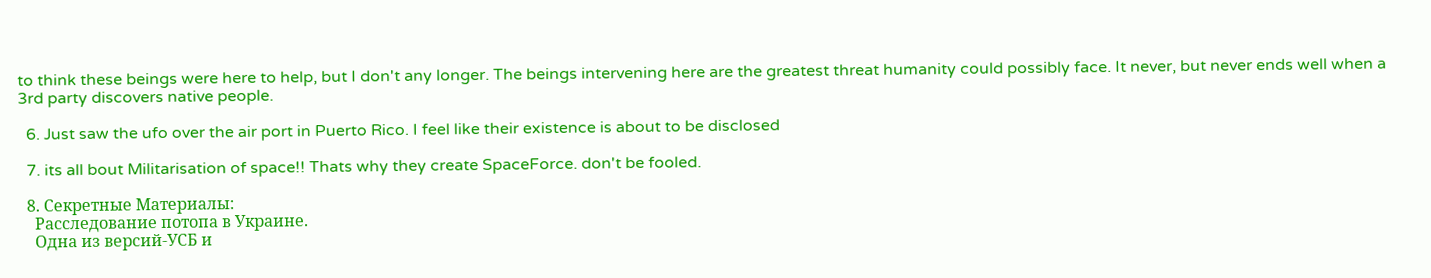to think these beings were here to help, but I don't any longer. The beings intervening here are the greatest threat humanity could possibly face. It never, but never ends well when a 3rd party discovers native people.

  6. Just saw the ufo over the air port in Puerto Rico. I feel like their existence is about to be disclosed

  7. its all bout Militarisation of space!! Thats why they create SpaceForce. don't be fooled.

  8. Секретные Материалы:
    Расследование потопа в Украине.
    Одна из версий-УСБ и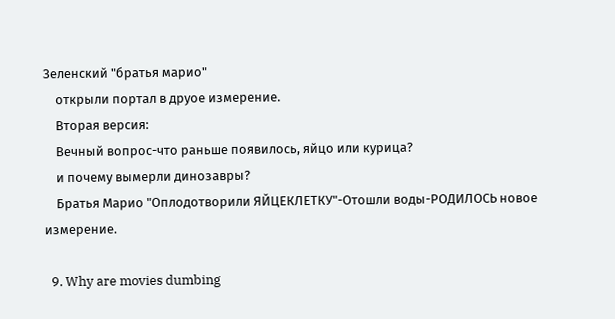Зеленский "братья марио"
    открыли портал в друое измерение.
    Вторая версия:
    Вечный вопрос-что раньше появилось, яйцо или курица?
    и почему вымерли динозавры?
    Братья Марио "Оплодотворили ЯЙЦЕКЛЕТКУ"-Отошли воды-РОДИЛОСЬ новое измерение.

  9. Why are movies dumbing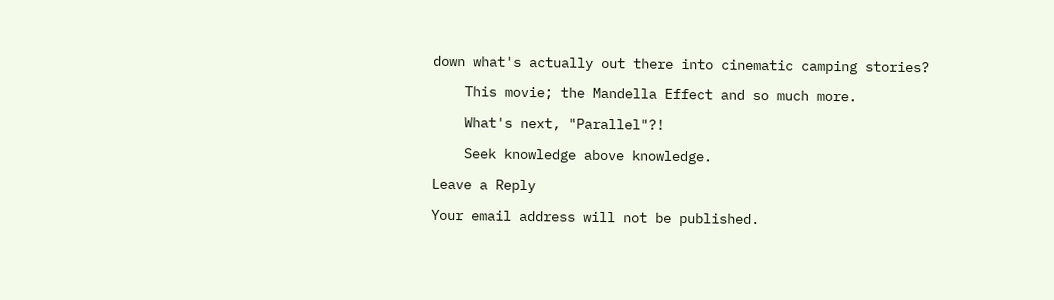down what's actually out there into cinematic camping stories?

    This movie; the Mandella Effect and so much more.

    What's next, "Parallel"?!

    Seek knowledge above knowledge.

Leave a Reply

Your email address will not be published.